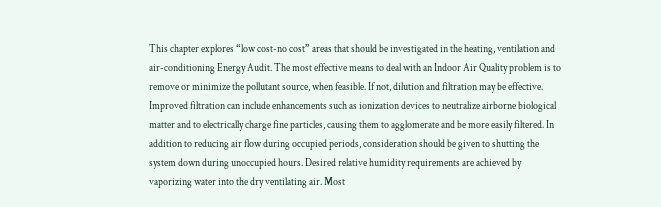This chapter explores “low cost-no cost” areas that should be investigated in the heating, ventilation and air-conditioning Energy Audit. The most effective means to deal with an Indoor Air Quality problem is to remove or minimize the pollutant source, when feasible. If not, dilution and filtration may be effective. Improved filtration can include enhancements such as ionization devices to neutralize airborne biological matter and to electrically charge fine particles, causing them to agglomerate and be more easily filtered. In addition to reducing air flow during occupied periods, consideration should be given to shutting the system down during unoccupied hours. Desired relative humidity requirements are achieved by vaporizing water into the dry ventilating air. Most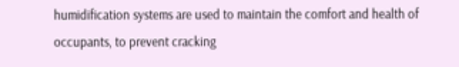humidification systems are used to maintain the comfort and health of occupants, to prevent cracking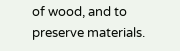of wood, and to preserve materials.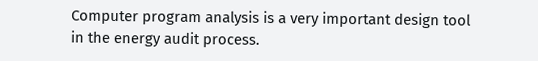Computer program analysis is a very important design tool in the energy audit process.